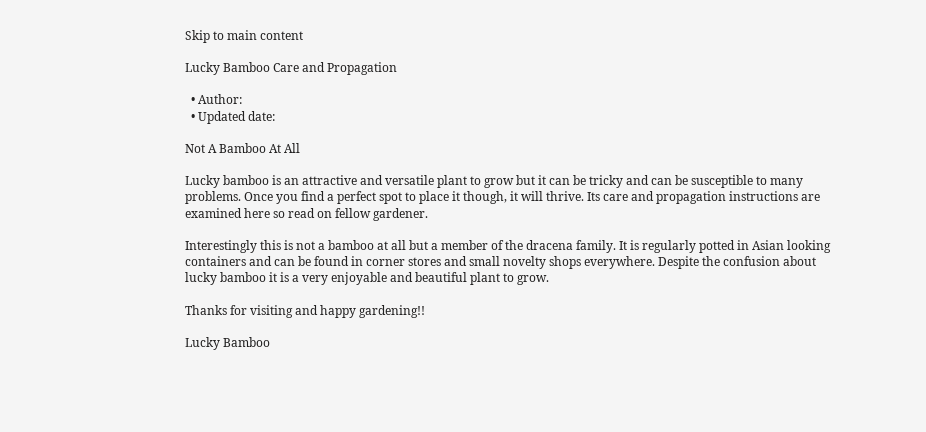Skip to main content

Lucky Bamboo Care and Propagation

  • Author:
  • Updated date:

Not A Bamboo At All

Lucky bamboo is an attractive and versatile plant to grow but it can be tricky and can be susceptible to many problems. Once you find a perfect spot to place it though, it will thrive. Its care and propagation instructions are examined here so read on fellow gardener.

Interestingly this is not a bamboo at all but a member of the dracena family. It is regularly potted in Asian looking containers and can be found in corner stores and small novelty shops everywhere. Despite the confusion about lucky bamboo it is a very enjoyable and beautiful plant to grow.

Thanks for visiting and happy gardening!!

Lucky Bamboo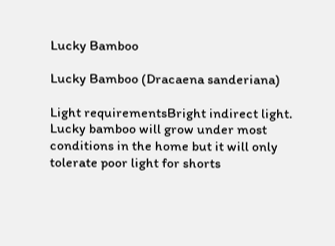Lucky Bamboo

Lucky Bamboo (Dracaena sanderiana)

Light requirementsBright indirect light. Lucky bamboo will grow under most conditions in the home but it will only tolerate poor light for shorts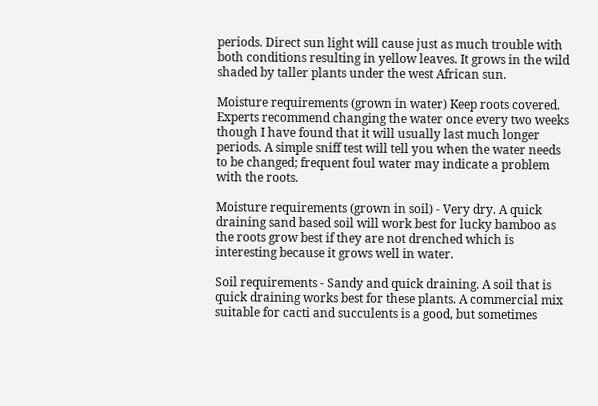periods. Direct sun light will cause just as much trouble with both conditions resulting in yellow leaves. It grows in the wild shaded by taller plants under the west African sun.

Moisture requirements (grown in water) Keep roots covered. Experts recommend changing the water once every two weeks though I have found that it will usually last much longer periods. A simple sniff test will tell you when the water needs to be changed; frequent foul water may indicate a problem with the roots.

Moisture requirements (grown in soil) - Very dry. A quick draining sand based soil will work best for lucky bamboo as the roots grow best if they are not drenched which is interesting because it grows well in water.

Soil requirements - Sandy and quick draining. A soil that is quick draining works best for these plants. A commercial mix suitable for cacti and succulents is a good, but sometimes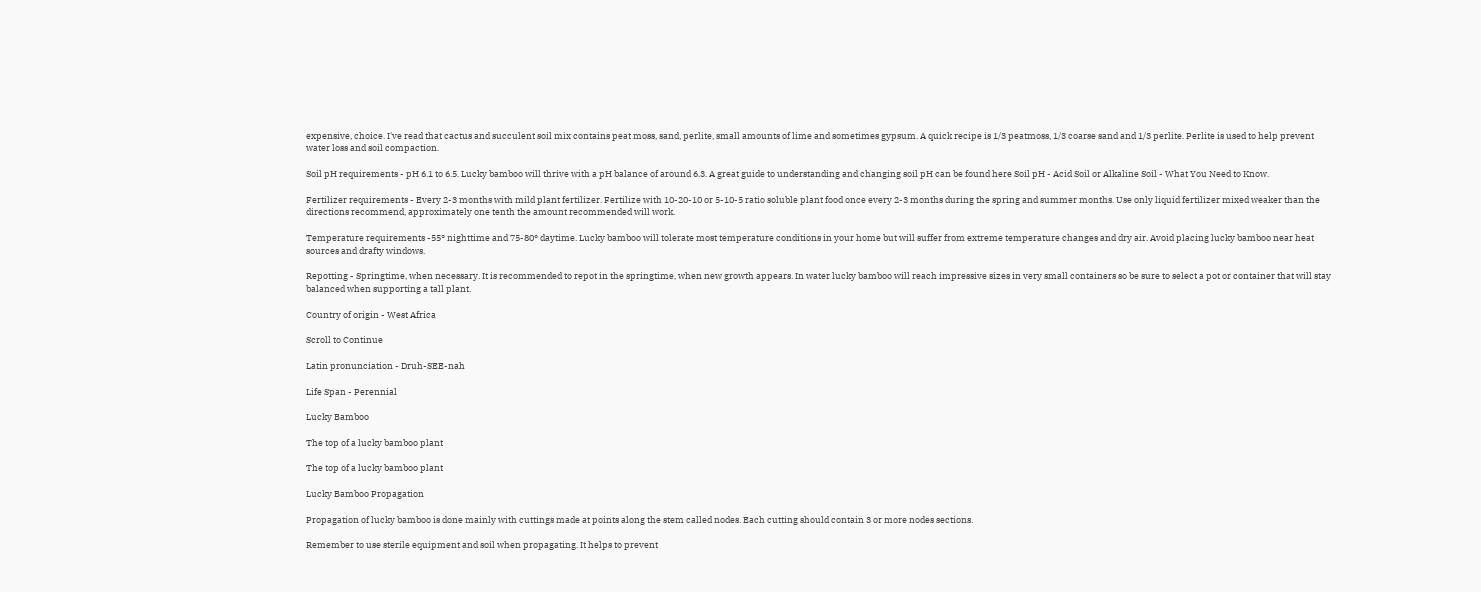expensive, choice. I've read that cactus and succulent soil mix contains peat moss, sand, perlite, small amounts of lime and sometimes gypsum. A quick recipe is 1/3 peatmoss, 1/3 coarse sand and 1/3 perlite. Perlite is used to help prevent water loss and soil compaction.

Soil pH requirements - pH 6.1 to 6.5. Lucky bamboo will thrive with a pH balance of around 6.3. A great guide to understanding and changing soil pH can be found here Soil pH - Acid Soil or Alkaline Soil - What You Need to Know.

Fertilizer requirements - Every 2-3 months with mild plant fertilizer. Fertilize with 10-20-10 or 5-10-5 ratio soluble plant food once every 2-3 months during the spring and summer months. Use only liquid fertilizer mixed weaker than the directions recommend, approximately one tenth the amount recommended will work.

Temperature requirements -55° nighttime and 75-80° daytime. Lucky bamboo will tolerate most temperature conditions in your home but will suffer from extreme temperature changes and dry air. Avoid placing lucky bamboo near heat sources and drafty windows.

Repotting - Springtime, when necessary. It is recommended to repot in the springtime, when new growth appears. In water lucky bamboo will reach impressive sizes in very small containers so be sure to select a pot or container that will stay balanced when supporting a tall plant.

Country of origin - West Africa

Scroll to Continue

Latin pronunciation - Druh-SEE-nah

Life Span - Perennial

Lucky Bamboo

The top of a lucky bamboo plant

The top of a lucky bamboo plant

Lucky Bamboo Propagation

Propagation of lucky bamboo is done mainly with cuttings made at points along the stem called nodes. Each cutting should contain 3 or more nodes sections.

Remember to use sterile equipment and soil when propagating. It helps to prevent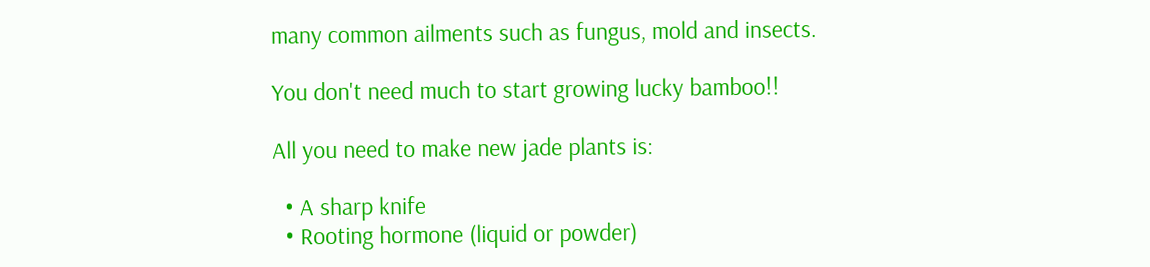many common ailments such as fungus, mold and insects.

You don't need much to start growing lucky bamboo!!

All you need to make new jade plants is:

  • A sharp knife
  • Rooting hormone (liquid or powder)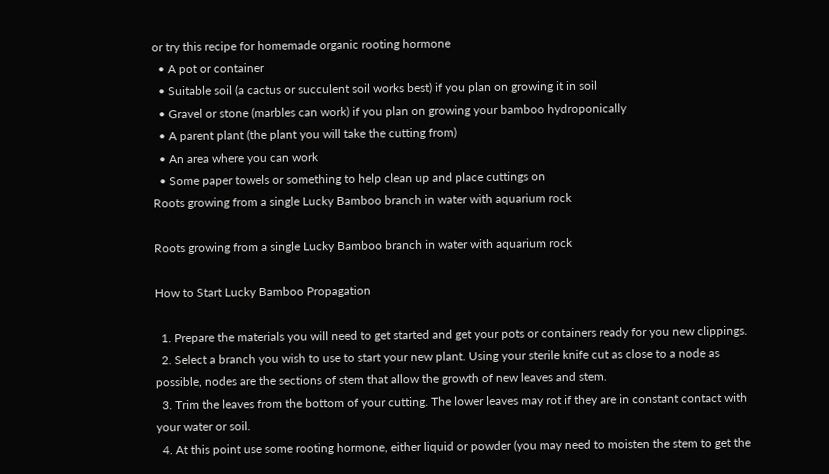or try this recipe for homemade organic rooting hormone
  • A pot or container
  • Suitable soil (a cactus or succulent soil works best) if you plan on growing it in soil
  • Gravel or stone (marbles can work) if you plan on growing your bamboo hydroponically
  • A parent plant (the plant you will take the cutting from)
  • An area where you can work
  • Some paper towels or something to help clean up and place cuttings on
Roots growing from a single Lucky Bamboo branch in water with aquarium rock

Roots growing from a single Lucky Bamboo branch in water with aquarium rock

How to Start Lucky Bamboo Propagation

  1. Prepare the materials you will need to get started and get your pots or containers ready for you new clippings.
  2. Select a branch you wish to use to start your new plant. Using your sterile knife cut as close to a node as possible, nodes are the sections of stem that allow the growth of new leaves and stem.
  3. Trim the leaves from the bottom of your cutting. The lower leaves may rot if they are in constant contact with your water or soil.
  4. At this point use some rooting hormone, either liquid or powder (you may need to moisten the stem to get the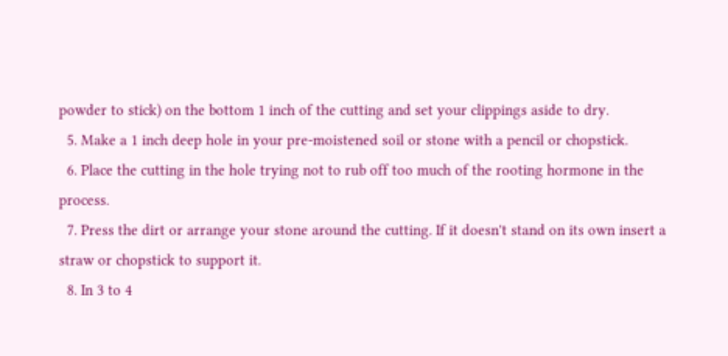powder to stick) on the bottom 1 inch of the cutting and set your clippings aside to dry.
  5. Make a 1 inch deep hole in your pre-moistened soil or stone with a pencil or chopstick.
  6. Place the cutting in the hole trying not to rub off too much of the rooting hormone in the process.
  7. Press the dirt or arrange your stone around the cutting. If it doesn't stand on its own insert a straw or chopstick to support it.
  8. In 3 to 4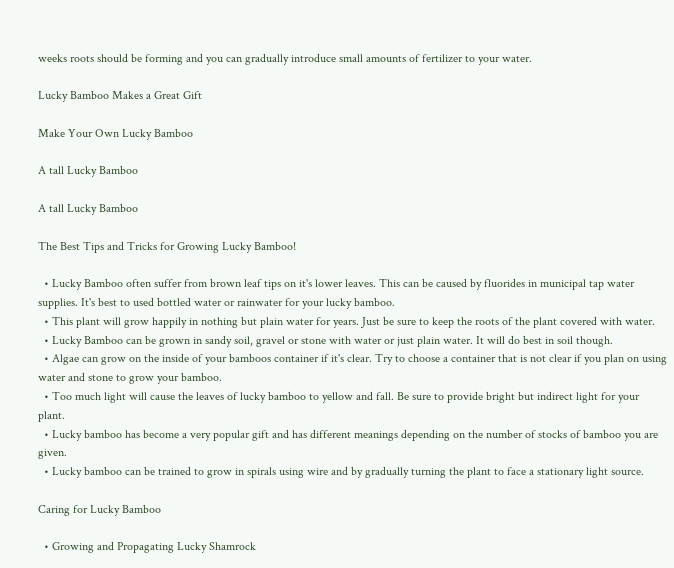weeks roots should be forming and you can gradually introduce small amounts of fertilizer to your water.

Lucky Bamboo Makes a Great Gift

Make Your Own Lucky Bamboo

A tall Lucky Bamboo

A tall Lucky Bamboo

The Best Tips and Tricks for Growing Lucky Bamboo!

  • Lucky Bamboo often suffer from brown leaf tips on it's lower leaves. This can be caused by fluorides in municipal tap water supplies. It's best to used bottled water or rainwater for your lucky bamboo.
  • This plant will grow happily in nothing but plain water for years. Just be sure to keep the roots of the plant covered with water.
  • Lucky Bamboo can be grown in sandy soil, gravel or stone with water or just plain water. It will do best in soil though.
  • Algae can grow on the inside of your bamboos container if it's clear. Try to choose a container that is not clear if you plan on using water and stone to grow your bamboo.
  • Too much light will cause the leaves of lucky bamboo to yellow and fall. Be sure to provide bright but indirect light for your plant.
  • Lucky bamboo has become a very popular gift and has different meanings depending on the number of stocks of bamboo you are given.
  • Lucky bamboo can be trained to grow in spirals using wire and by gradually turning the plant to face a stationary light source.

Caring for Lucky Bamboo

  • Growing and Propagating Lucky Shamrock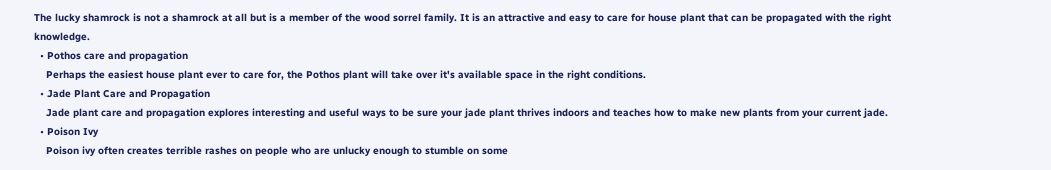The lucky shamrock is not a shamrock at all but is a member of the wood sorrel family. It is an attractive and easy to care for house plant that can be propagated with the right knowledge.
  • Pothos care and propagation
    Perhaps the easiest house plant ever to care for, the Pothos plant will take over it's available space in the right conditions.
  • Jade Plant Care and Propagation
    Jade plant care and propagation explores interesting and useful ways to be sure your jade plant thrives indoors and teaches how to make new plants from your current jade.
  • Poison Ivy
    Poison ivy often creates terrible rashes on people who are unlucky enough to stumble on some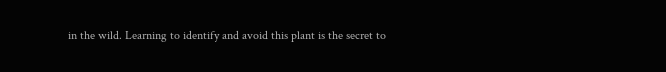in the wild. Learning to identify and avoid this plant is the secret to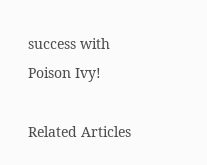success with Poison Ivy!

Related Articles